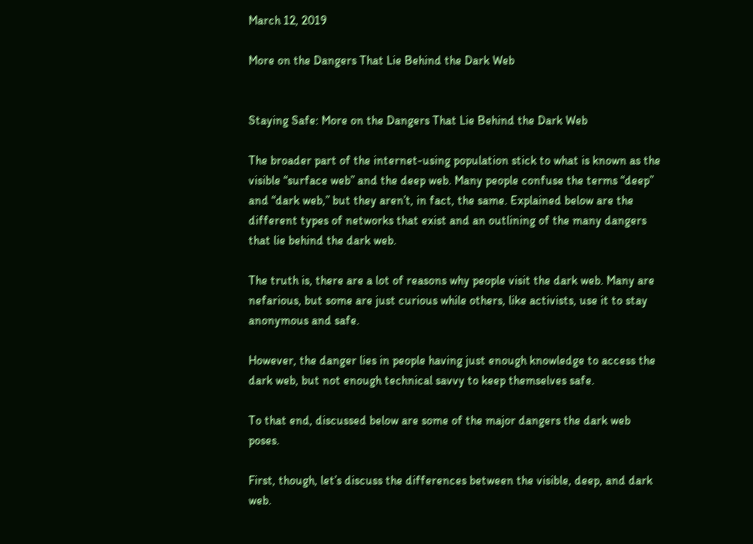March 12, 2019

More on the Dangers That Lie Behind the Dark Web


Staying Safe: More on the Dangers That Lie Behind the Dark Web

The broader part of the internet-using population stick to what is known as the visible “surface web” and the deep web. Many people confuse the terms “deep” and “dark web,” but they aren’t, in fact, the same. Explained below are the different types of networks that exist and an outlining of the many dangers that lie behind the dark web.

The truth is, there are a lot of reasons why people visit the dark web. Many are nefarious, but some are just curious while others, like activists, use it to stay anonymous and safe.

However, the danger lies in people having just enough knowledge to access the dark web, but not enough technical savvy to keep themselves safe.

To that end, discussed below are some of the major dangers the dark web poses.

First, though, let’s discuss the differences between the visible, deep, and dark web.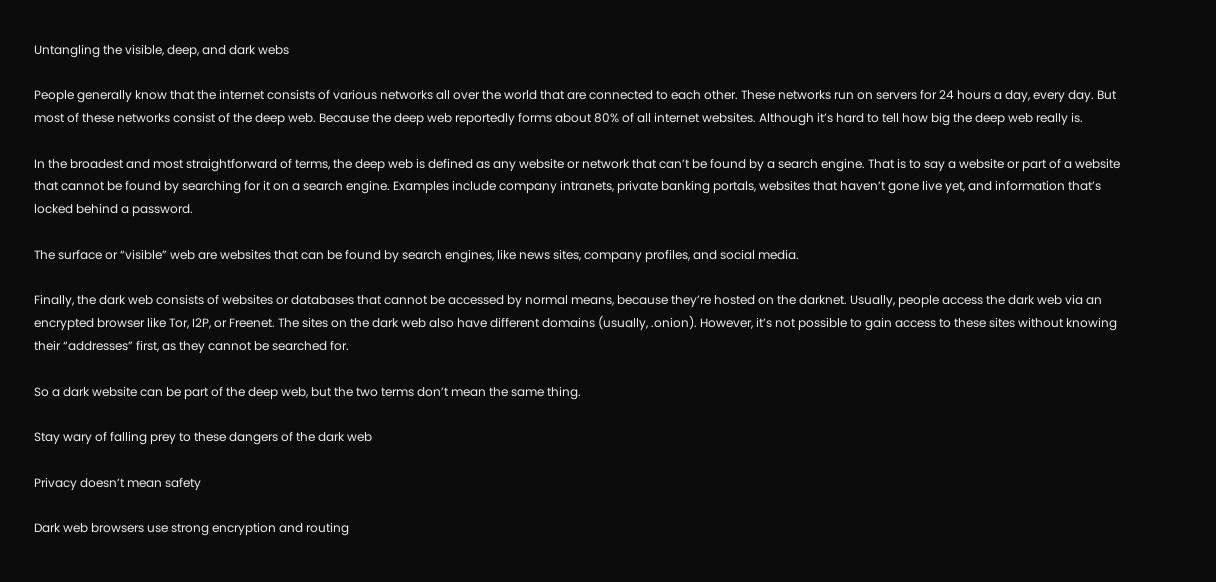Untangling the visible, deep, and dark webs

People generally know that the internet consists of various networks all over the world that are connected to each other. These networks run on servers for 24 hours a day, every day. But most of these networks consist of the deep web. Because the deep web reportedly forms about 80% of all internet websites. Although it’s hard to tell how big the deep web really is.

In the broadest and most straightforward of terms, the deep web is defined as any website or network that can’t be found by a search engine. That is to say a website or part of a website that cannot be found by searching for it on a search engine. Examples include company intranets, private banking portals, websites that haven’t gone live yet, and information that’s locked behind a password.

The surface or “visible” web are websites that can be found by search engines, like news sites, company profiles, and social media.

Finally, the dark web consists of websites or databases that cannot be accessed by normal means, because they’re hosted on the darknet. Usually, people access the dark web via an encrypted browser like Tor, I2P, or Freenet. The sites on the dark web also have different domains (usually, .onion). However, it’s not possible to gain access to these sites without knowing their “addresses” first, as they cannot be searched for.

So a dark website can be part of the deep web, but the two terms don’t mean the same thing.

Stay wary of falling prey to these dangers of the dark web

Privacy doesn’t mean safety

Dark web browsers use strong encryption and routing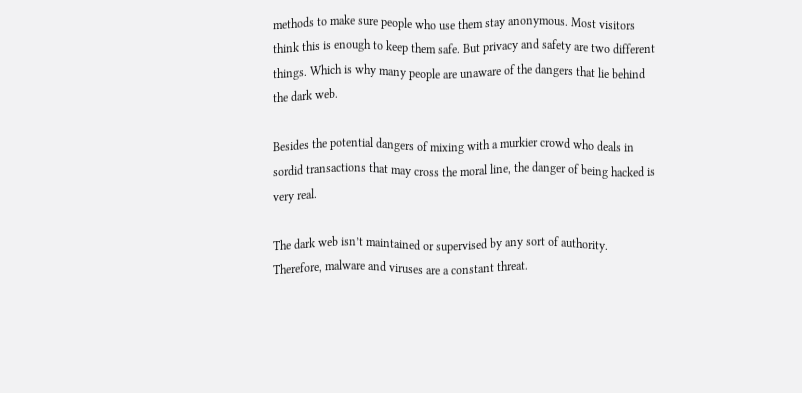methods to make sure people who use them stay anonymous. Most visitors think this is enough to keep them safe. But privacy and safety are two different things. Which is why many people are unaware of the dangers that lie behind the dark web.

Besides the potential dangers of mixing with a murkier crowd who deals in sordid transactions that may cross the moral line, the danger of being hacked is very real.

The dark web isn’t maintained or supervised by any sort of authority. Therefore, malware and viruses are a constant threat.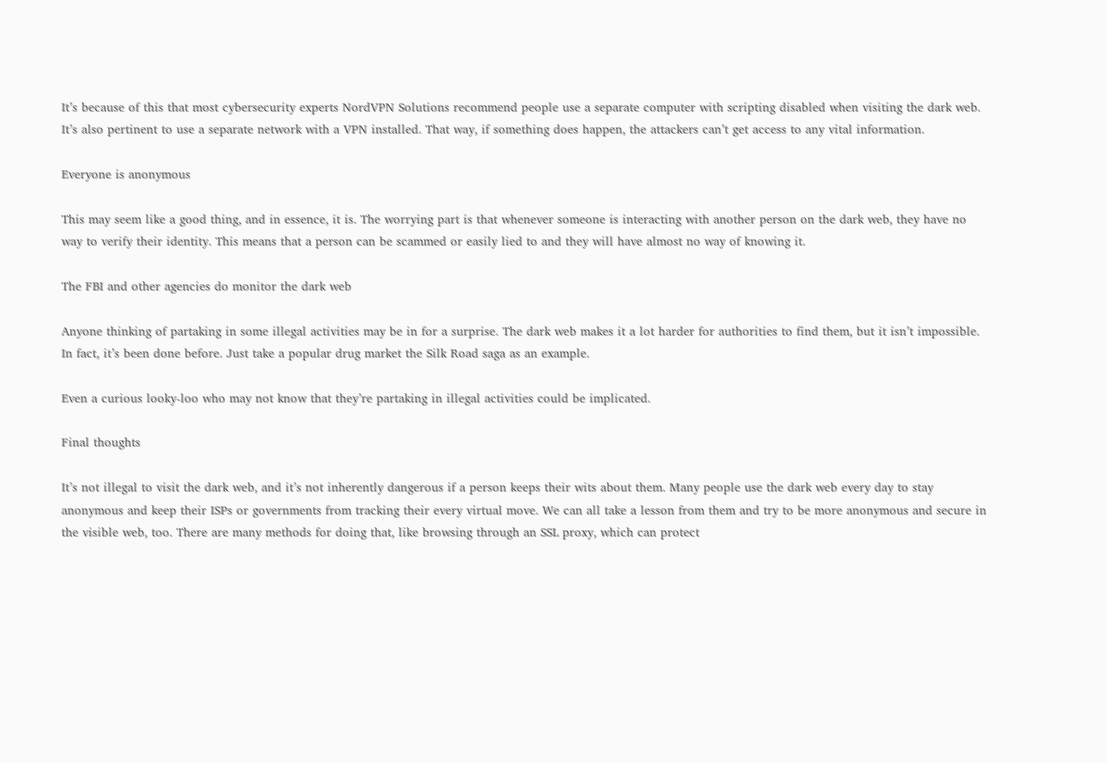It’s because of this that most cybersecurity experts NordVPN Solutions recommend people use a separate computer with scripting disabled when visiting the dark web. It’s also pertinent to use a separate network with a VPN installed. That way, if something does happen, the attackers can’t get access to any vital information.

Everyone is anonymous

This may seem like a good thing, and in essence, it is. The worrying part is that whenever someone is interacting with another person on the dark web, they have no way to verify their identity. This means that a person can be scammed or easily lied to and they will have almost no way of knowing it.

The FBI and other agencies do monitor the dark web

Anyone thinking of partaking in some illegal activities may be in for a surprise. The dark web makes it a lot harder for authorities to find them, but it isn’t impossible. In fact, it’s been done before. Just take a popular drug market the Silk Road saga as an example.

Even a curious looky-loo who may not know that they’re partaking in illegal activities could be implicated.

Final thoughts

It’s not illegal to visit the dark web, and it’s not inherently dangerous if a person keeps their wits about them. Many people use the dark web every day to stay anonymous and keep their ISPs or governments from tracking their every virtual move. We can all take a lesson from them and try to be more anonymous and secure in the visible web, too. There are many methods for doing that, like browsing through an SSL proxy, which can protect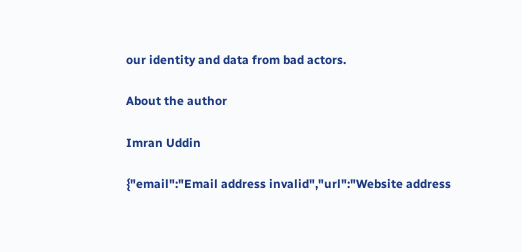our identity and data from bad actors.

About the author

Imran Uddin

{"email":"Email address invalid","url":"Website address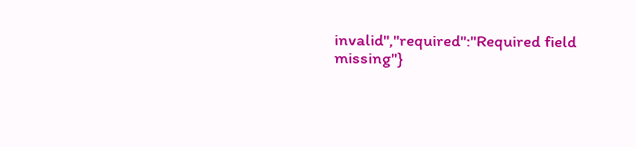invalid","required":"Required field missing"}